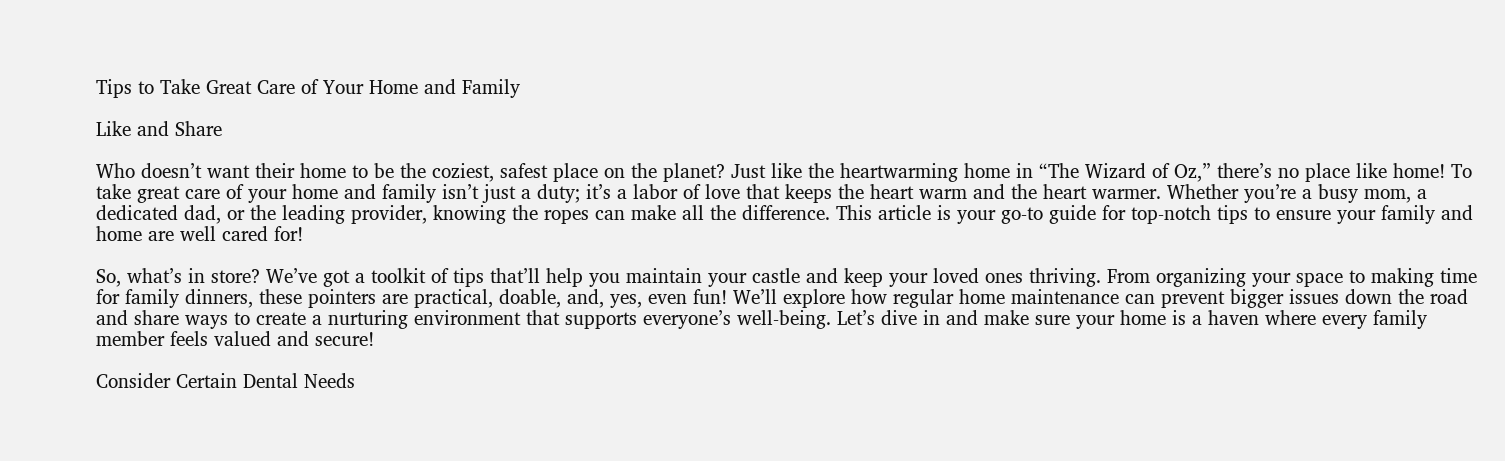Tips to Take Great Care of Your Home and Family

Like and Share

Who doesn’t want their home to be the coziest, safest place on the planet? Just like the heartwarming home in “The Wizard of Oz,” there’s no place like home! To take great care of your home and family isn’t just a duty; it’s a labor of love that keeps the heart warm and the heart warmer. Whether you’re a busy mom, a dedicated dad, or the leading provider, knowing the ropes can make all the difference. This article is your go-to guide for top-notch tips to ensure your family and home are well cared for!

So, what’s in store? We’ve got a toolkit of tips that’ll help you maintain your castle and keep your loved ones thriving. From organizing your space to making time for family dinners, these pointers are practical, doable, and, yes, even fun! We’ll explore how regular home maintenance can prevent bigger issues down the road and share ways to create a nurturing environment that supports everyone’s well-being. Let’s dive in and make sure your home is a haven where every family member feels valued and secure!

Consider Certain Dental Needs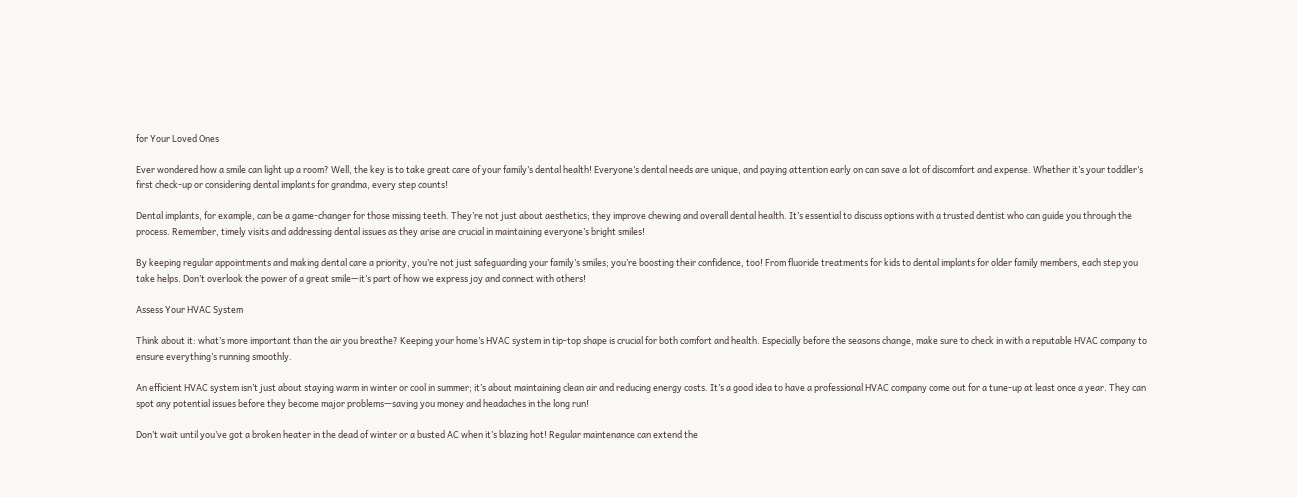for Your Loved Ones

Ever wondered how a smile can light up a room? Well, the key is to take great care of your family’s dental health! Everyone’s dental needs are unique, and paying attention early on can save a lot of discomfort and expense. Whether it’s your toddler’s first check-up or considering dental implants for grandma, every step counts!

Dental implants, for example, can be a game-changer for those missing teeth. They’re not just about aesthetics; they improve chewing and overall dental health. It’s essential to discuss options with a trusted dentist who can guide you through the process. Remember, timely visits and addressing dental issues as they arise are crucial in maintaining everyone’s bright smiles!

By keeping regular appointments and making dental care a priority, you’re not just safeguarding your family’s smiles; you’re boosting their confidence, too! From fluoride treatments for kids to dental implants for older family members, each step you take helps. Don’t overlook the power of a great smile—it’s part of how we express joy and connect with others!

Assess Your HVAC System

Think about it: what’s more important than the air you breathe? Keeping your home’s HVAC system in tip-top shape is crucial for both comfort and health. Especially before the seasons change, make sure to check in with a reputable HVAC company to ensure everything’s running smoothly.

An efficient HVAC system isn’t just about staying warm in winter or cool in summer; it’s about maintaining clean air and reducing energy costs. It’s a good idea to have a professional HVAC company come out for a tune-up at least once a year. They can spot any potential issues before they become major problems—saving you money and headaches in the long run!

Don’t wait until you’ve got a broken heater in the dead of winter or a busted AC when it’s blazing hot! Regular maintenance can extend the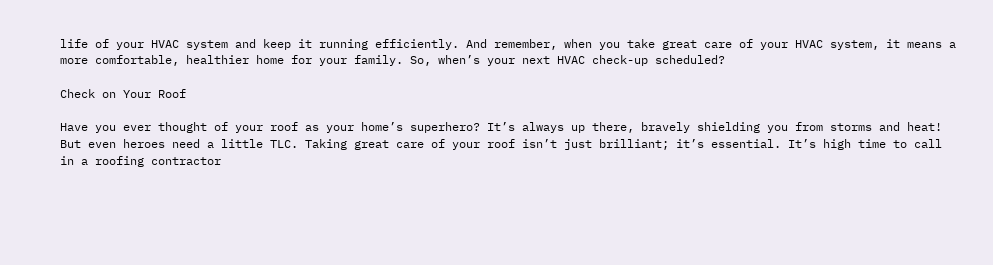life of your HVAC system and keep it running efficiently. And remember, when you take great care of your HVAC system, it means a more comfortable, healthier home for your family. So, when’s your next HVAC check-up scheduled?

Check on Your Roof

Have you ever thought of your roof as your home’s superhero? It’s always up there, bravely shielding you from storms and heat! But even heroes need a little TLC. Taking great care of your roof isn’t just brilliant; it’s essential. It’s high time to call in a roofing contractor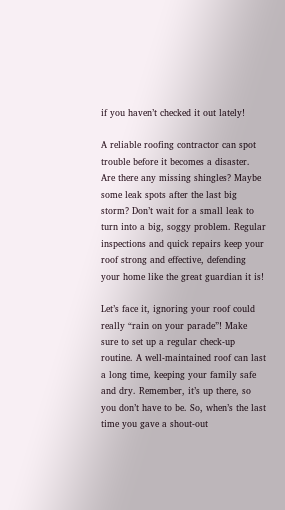if you haven’t checked it out lately!

A reliable roofing contractor can spot trouble before it becomes a disaster. Are there any missing shingles? Maybe some leak spots after the last big storm? Don’t wait for a small leak to turn into a big, soggy problem. Regular inspections and quick repairs keep your roof strong and effective, defending your home like the great guardian it is!

Let’s face it, ignoring your roof could really “rain on your parade”! Make sure to set up a regular check-up routine. A well-maintained roof can last a long time, keeping your family safe and dry. Remember, it’s up there, so you don’t have to be. So, when’s the last time you gave a shout-out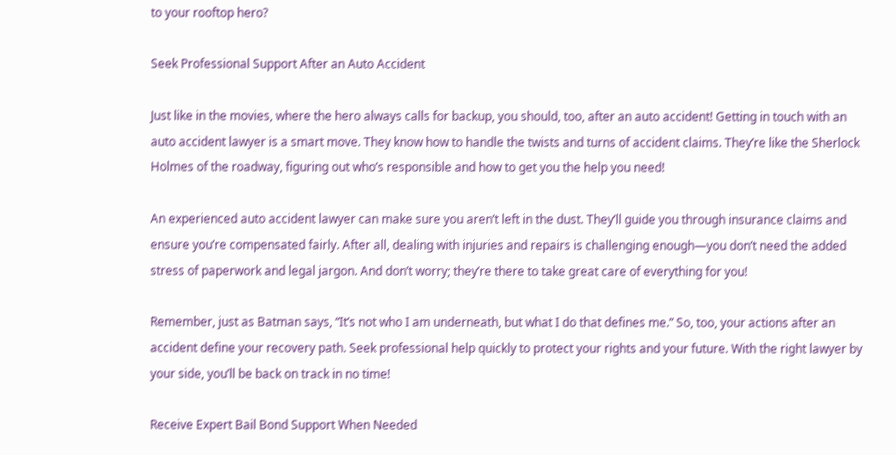to your rooftop hero?

Seek Professional Support After an Auto Accident

Just like in the movies, where the hero always calls for backup, you should, too, after an auto accident! Getting in touch with an auto accident lawyer is a smart move. They know how to handle the twists and turns of accident claims. They’re like the Sherlock Holmes of the roadway, figuring out who’s responsible and how to get you the help you need!

An experienced auto accident lawyer can make sure you aren’t left in the dust. They’ll guide you through insurance claims and ensure you’re compensated fairly. After all, dealing with injuries and repairs is challenging enough—you don’t need the added stress of paperwork and legal jargon. And don’t worry; they’re there to take great care of everything for you!

Remember, just as Batman says, “It’s not who I am underneath, but what I do that defines me.” So, too, your actions after an accident define your recovery path. Seek professional help quickly to protect your rights and your future. With the right lawyer by your side, you’ll be back on track in no time!

Receive Expert Bail Bond Support When Needed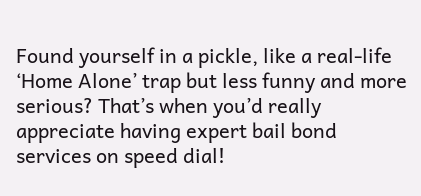Found yourself in a pickle, like a real-life ‘Home Alone’ trap but less funny and more serious? That’s when you’d really appreciate having expert bail bond services on speed dial!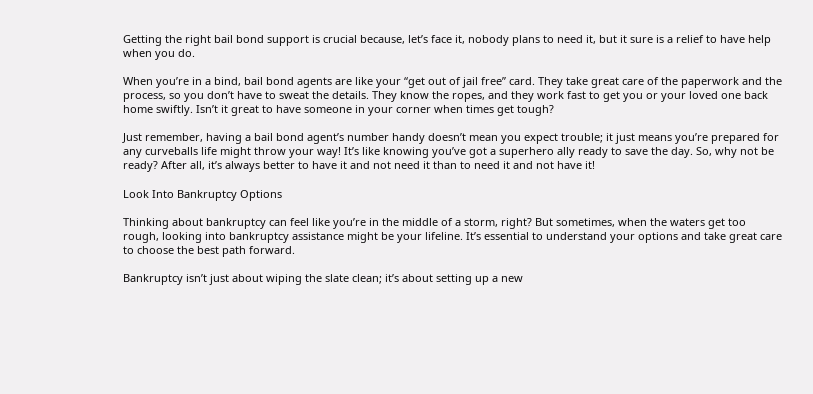Getting the right bail bond support is crucial because, let’s face it, nobody plans to need it, but it sure is a relief to have help when you do.

When you’re in a bind, bail bond agents are like your “get out of jail free” card. They take great care of the paperwork and the process, so you don’t have to sweat the details. They know the ropes, and they work fast to get you or your loved one back home swiftly. Isn’t it great to have someone in your corner when times get tough?

Just remember, having a bail bond agent’s number handy doesn’t mean you expect trouble; it just means you’re prepared for any curveballs life might throw your way! It’s like knowing you’ve got a superhero ally ready to save the day. So, why not be ready? After all, it’s always better to have it and not need it than to need it and not have it!

Look Into Bankruptcy Options

Thinking about bankruptcy can feel like you’re in the middle of a storm, right? But sometimes, when the waters get too rough, looking into bankruptcy assistance might be your lifeline. It’s essential to understand your options and take great care to choose the best path forward.

Bankruptcy isn’t just about wiping the slate clean; it’s about setting up a new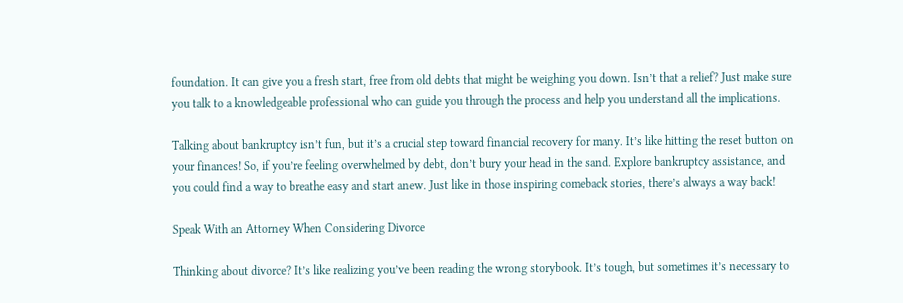foundation. It can give you a fresh start, free from old debts that might be weighing you down. Isn’t that a relief? Just make sure you talk to a knowledgeable professional who can guide you through the process and help you understand all the implications.

Talking about bankruptcy isn’t fun, but it’s a crucial step toward financial recovery for many. It’s like hitting the reset button on your finances! So, if you’re feeling overwhelmed by debt, don’t bury your head in the sand. Explore bankruptcy assistance, and you could find a way to breathe easy and start anew. Just like in those inspiring comeback stories, there’s always a way back!

Speak With an Attorney When Considering Divorce

Thinking about divorce? It’s like realizing you’ve been reading the wrong storybook. It’s tough, but sometimes it’s necessary to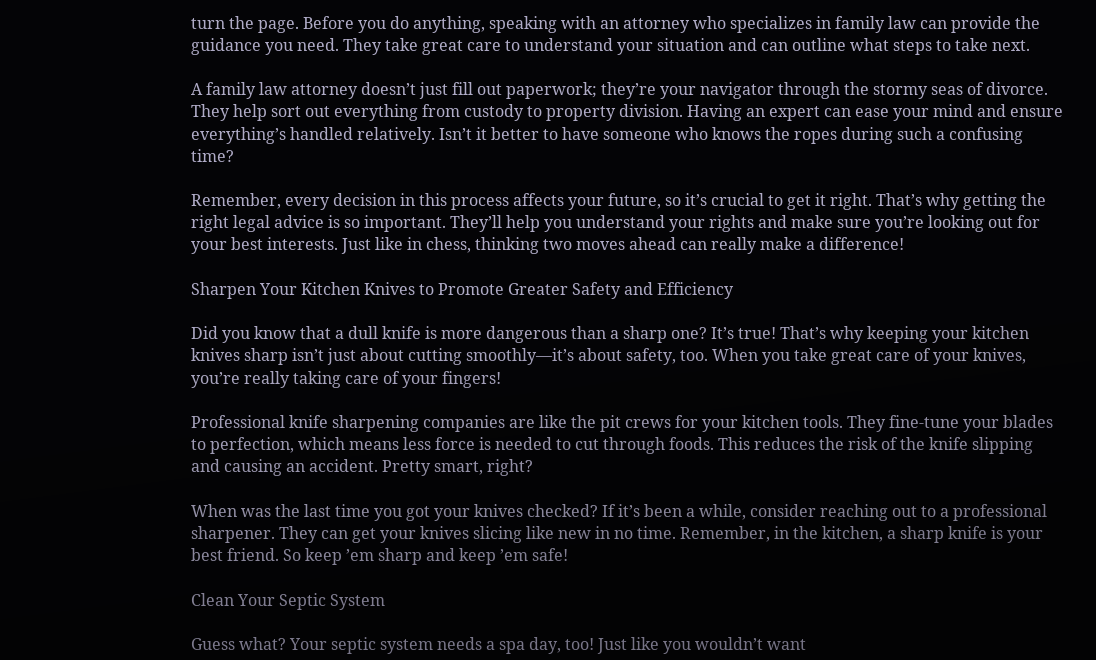turn the page. Before you do anything, speaking with an attorney who specializes in family law can provide the guidance you need. They take great care to understand your situation and can outline what steps to take next.

A family law attorney doesn’t just fill out paperwork; they’re your navigator through the stormy seas of divorce. They help sort out everything from custody to property division. Having an expert can ease your mind and ensure everything’s handled relatively. Isn’t it better to have someone who knows the ropes during such a confusing time?

Remember, every decision in this process affects your future, so it’s crucial to get it right. That’s why getting the right legal advice is so important. They’ll help you understand your rights and make sure you’re looking out for your best interests. Just like in chess, thinking two moves ahead can really make a difference!

Sharpen Your Kitchen Knives to Promote Greater Safety and Efficiency

Did you know that a dull knife is more dangerous than a sharp one? It’s true! That’s why keeping your kitchen knives sharp isn’t just about cutting smoothly—it’s about safety, too. When you take great care of your knives, you’re really taking care of your fingers!

Professional knife sharpening companies are like the pit crews for your kitchen tools. They fine-tune your blades to perfection, which means less force is needed to cut through foods. This reduces the risk of the knife slipping and causing an accident. Pretty smart, right?

When was the last time you got your knives checked? If it’s been a while, consider reaching out to a professional sharpener. They can get your knives slicing like new in no time. Remember, in the kitchen, a sharp knife is your best friend. So keep ’em sharp and keep ’em safe!

Clean Your Septic System

Guess what? Your septic system needs a spa day, too! Just like you wouldn’t want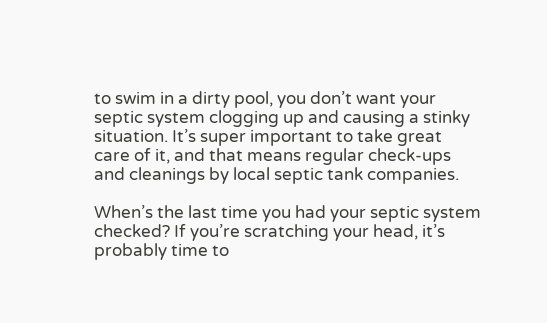to swim in a dirty pool, you don’t want your septic system clogging up and causing a stinky situation. It’s super important to take great care of it, and that means regular check-ups and cleanings by local septic tank companies.

When’s the last time you had your septic system checked? If you’re scratching your head, it’s probably time to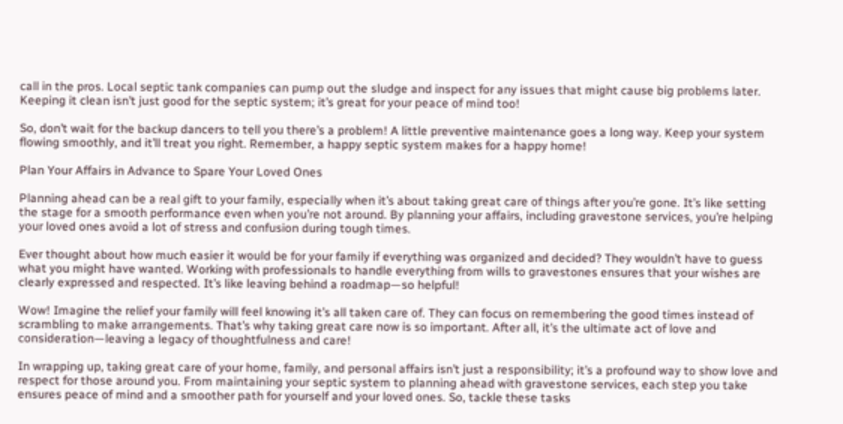call in the pros. Local septic tank companies can pump out the sludge and inspect for any issues that might cause big problems later. Keeping it clean isn’t just good for the septic system; it’s great for your peace of mind too!

So, don’t wait for the backup dancers to tell you there’s a problem! A little preventive maintenance goes a long way. Keep your system flowing smoothly, and it’ll treat you right. Remember, a happy septic system makes for a happy home!

Plan Your Affairs in Advance to Spare Your Loved Ones

Planning ahead can be a real gift to your family, especially when it’s about taking great care of things after you’re gone. It’s like setting the stage for a smooth performance even when you’re not around. By planning your affairs, including gravestone services, you’re helping your loved ones avoid a lot of stress and confusion during tough times.

Ever thought about how much easier it would be for your family if everything was organized and decided? They wouldn’t have to guess what you might have wanted. Working with professionals to handle everything from wills to gravestones ensures that your wishes are clearly expressed and respected. It’s like leaving behind a roadmap—so helpful!

Wow! Imagine the relief your family will feel knowing it’s all taken care of. They can focus on remembering the good times instead of scrambling to make arrangements. That’s why taking great care now is so important. After all, it’s the ultimate act of love and consideration—leaving a legacy of thoughtfulness and care!

In wrapping up, taking great care of your home, family, and personal affairs isn’t just a responsibility; it’s a profound way to show love and respect for those around you. From maintaining your septic system to planning ahead with gravestone services, each step you take ensures peace of mind and a smoother path for yourself and your loved ones. So, tackle these tasks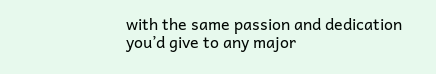with the same passion and dedication you’d give to any major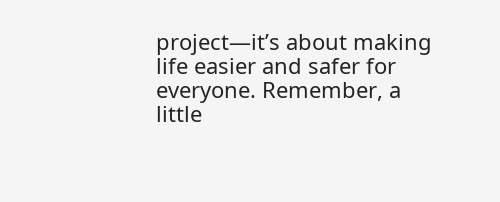project—it’s about making life easier and safer for everyone. Remember, a little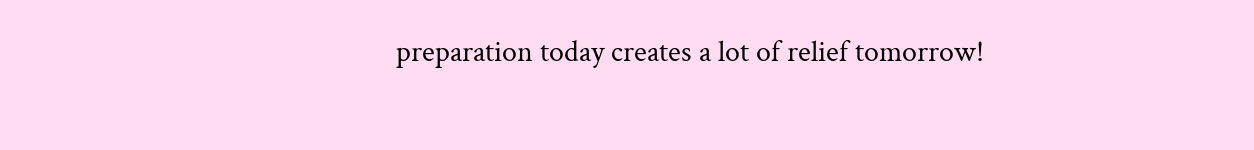preparation today creates a lot of relief tomorrow!